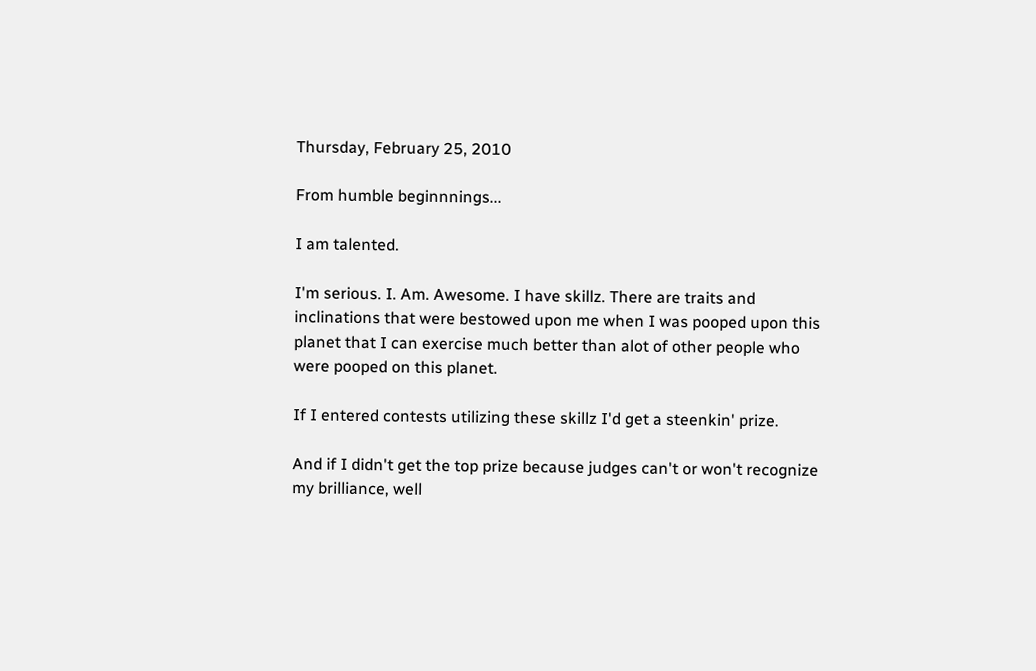Thursday, February 25, 2010

From humble beginnnings...

I am talented.

I'm serious. I. Am. Awesome. I have skillz. There are traits and inclinations that were bestowed upon me when I was pooped upon this planet that I can exercise much better than alot of other people who were pooped on this planet.

If I entered contests utilizing these skillz I'd get a steenkin' prize.

And if I didn't get the top prize because judges can't or won't recognize my brilliance, well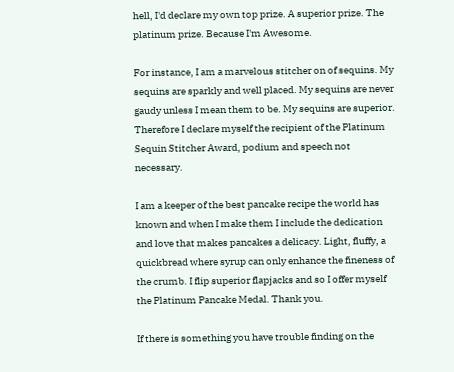hell, I'd declare my own top prize. A superior prize. The platinum prize. Because I'm Awesome.

For instance, I am a marvelous stitcher on of sequins. My sequins are sparkly and well placed. My sequins are never gaudy unless I mean them to be. My sequins are superior. Therefore I declare myself the recipient of the Platinum Sequin Stitcher Award, podium and speech not necessary.

I am a keeper of the best pancake recipe the world has known and when I make them I include the dedication and love that makes pancakes a delicacy. Light, fluffy, a quickbread where syrup can only enhance the fineness of the crumb. I flip superior flapjacks and so I offer myself the Platinum Pancake Medal. Thank you.

If there is something you have trouble finding on the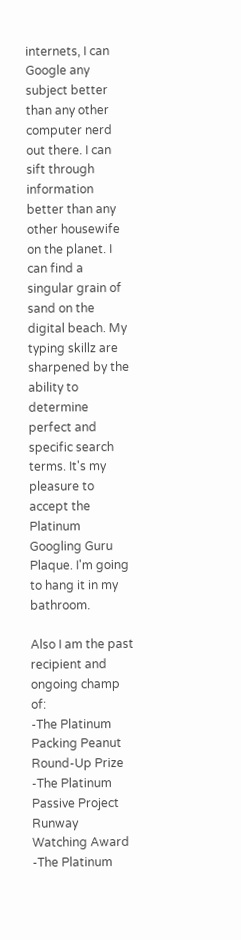internets, I can Google any subject better than any other computer nerd out there. I can sift through information better than any other housewife on the planet. I can find a singular grain of sand on the digital beach. My typing skillz are sharpened by the ability to determine perfect and specific search terms. It's my pleasure to accept the Platinum Googling Guru Plaque. I'm going to hang it in my bathroom.

Also I am the past recipient and ongoing champ of:
-The Platinum Packing Peanut Round-Up Prize
-The Platinum Passive Project Runway Watching Award
-The Platinum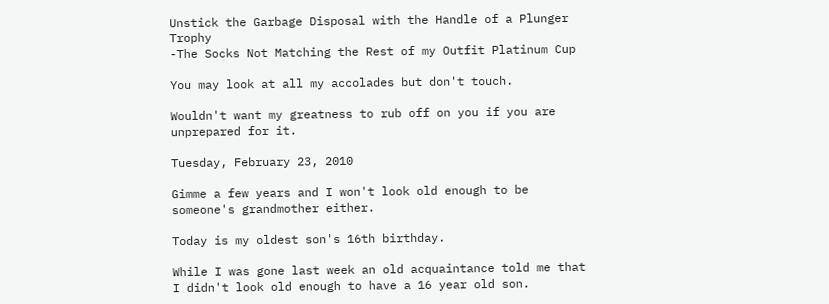Unstick the Garbage Disposal with the Handle of a Plunger Trophy
-The Socks Not Matching the Rest of my Outfit Platinum Cup

You may look at all my accolades but don't touch.

Wouldn't want my greatness to rub off on you if you are unprepared for it.

Tuesday, February 23, 2010

Gimme a few years and I won't look old enough to be someone's grandmother either.

Today is my oldest son's 16th birthday.

While I was gone last week an old acquaintance told me that I didn't look old enough to have a 16 year old son.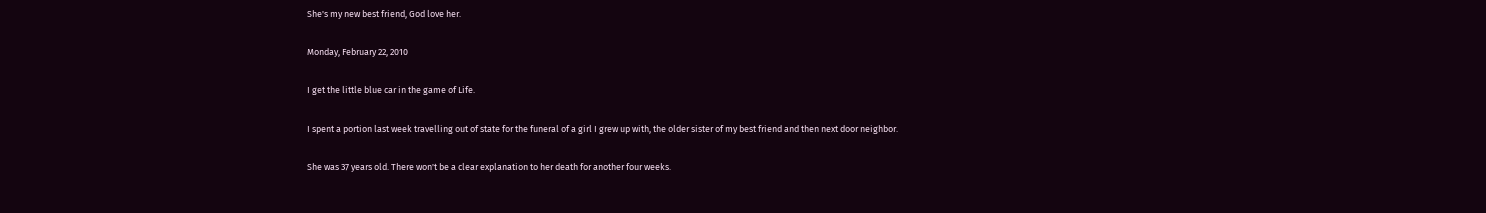She's my new best friend, God love her.

Monday, February 22, 2010

I get the little blue car in the game of Life.

I spent a portion last week travelling out of state for the funeral of a girl I grew up with, the older sister of my best friend and then next door neighbor.

She was 37 years old. There won't be a clear explanation to her death for another four weeks.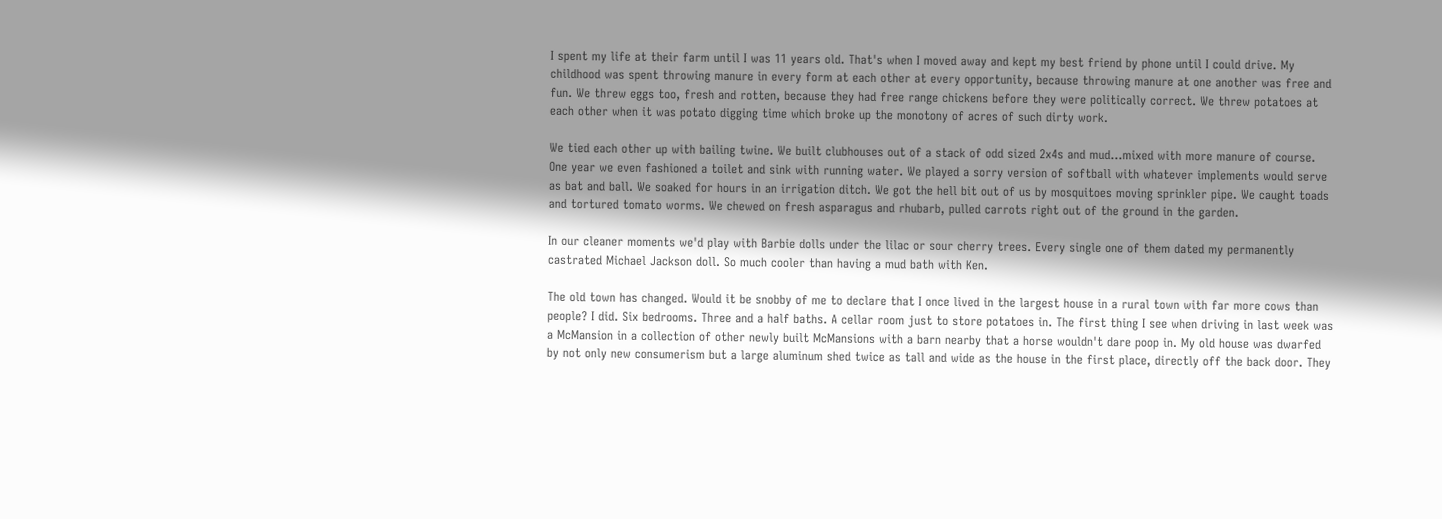I spent my life at their farm until I was 11 years old. That's when I moved away and kept my best friend by phone until I could drive. My childhood was spent throwing manure in every form at each other at every opportunity, because throwing manure at one another was free and fun. We threw eggs too, fresh and rotten, because they had free range chickens before they were politically correct. We threw potatoes at each other when it was potato digging time which broke up the monotony of acres of such dirty work.

We tied each other up with bailing twine. We built clubhouses out of a stack of odd sized 2x4s and mud...mixed with more manure of course. One year we even fashioned a toilet and sink with running water. We played a sorry version of softball with whatever implements would serve as bat and ball. We soaked for hours in an irrigation ditch. We got the hell bit out of us by mosquitoes moving sprinkler pipe. We caught toads and tortured tomato worms. We chewed on fresh asparagus and rhubarb, pulled carrots right out of the ground in the garden.

In our cleaner moments we'd play with Barbie dolls under the lilac or sour cherry trees. Every single one of them dated my permanently castrated Michael Jackson doll. So much cooler than having a mud bath with Ken.

The old town has changed. Would it be snobby of me to declare that I once lived in the largest house in a rural town with far more cows than people? I did. Six bedrooms. Three and a half baths. A cellar room just to store potatoes in. The first thing I see when driving in last week was a McMansion in a collection of other newly built McMansions with a barn nearby that a horse wouldn't dare poop in. My old house was dwarfed by not only new consumerism but a large aluminum shed twice as tall and wide as the house in the first place, directly off the back door. They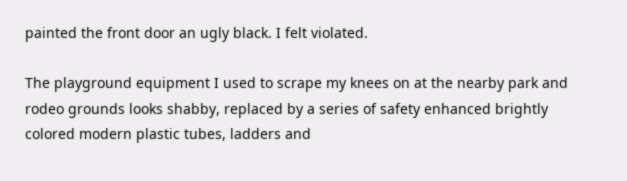painted the front door an ugly black. I felt violated.

The playground equipment I used to scrape my knees on at the nearby park and rodeo grounds looks shabby, replaced by a series of safety enhanced brightly colored modern plastic tubes, ladders and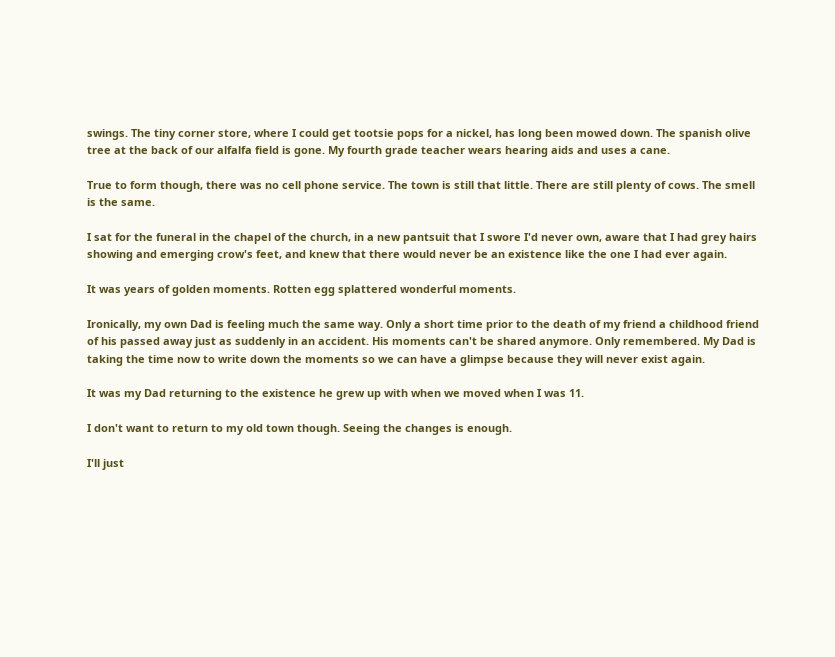swings. The tiny corner store, where I could get tootsie pops for a nickel, has long been mowed down. The spanish olive tree at the back of our alfalfa field is gone. My fourth grade teacher wears hearing aids and uses a cane.

True to form though, there was no cell phone service. The town is still that little. There are still plenty of cows. The smell is the same.

I sat for the funeral in the chapel of the church, in a new pantsuit that I swore I'd never own, aware that I had grey hairs showing and emerging crow's feet, and knew that there would never be an existence like the one I had ever again.

It was years of golden moments. Rotten egg splattered wonderful moments.

Ironically, my own Dad is feeling much the same way. Only a short time prior to the death of my friend a childhood friend of his passed away just as suddenly in an accident. His moments can't be shared anymore. Only remembered. My Dad is taking the time now to write down the moments so we can have a glimpse because they will never exist again.

It was my Dad returning to the existence he grew up with when we moved when I was 11.

I don't want to return to my old town though. Seeing the changes is enough.

I'll just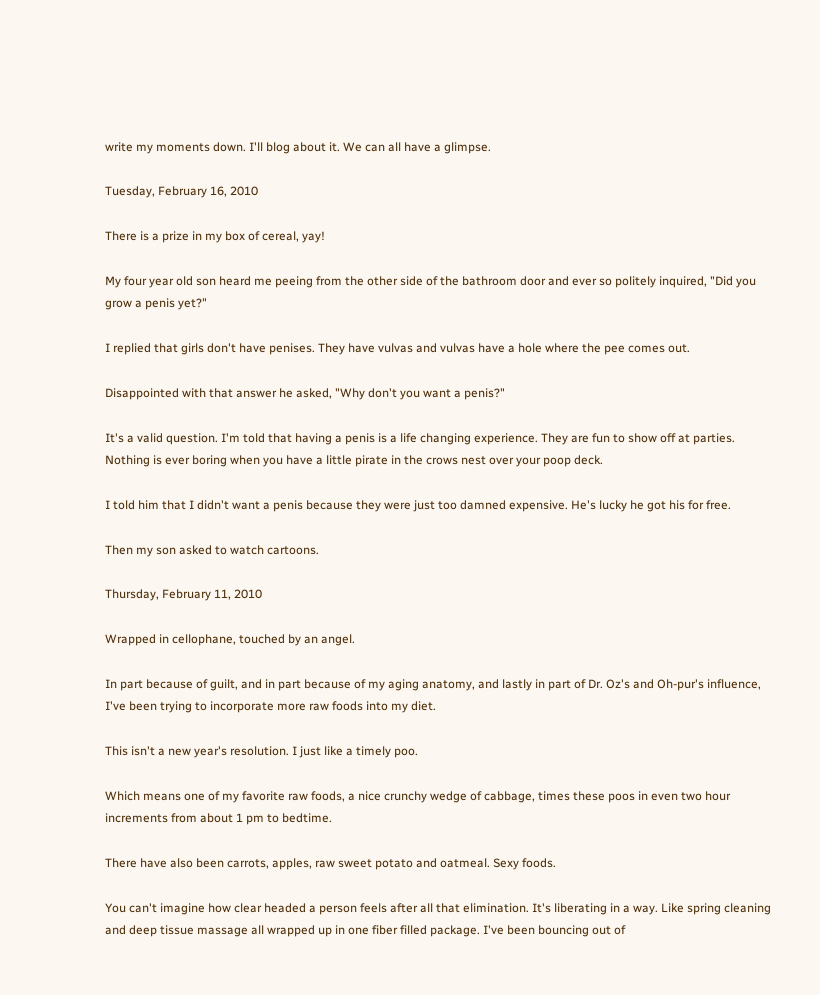write my moments down. I'll blog about it. We can all have a glimpse.

Tuesday, February 16, 2010

There is a prize in my box of cereal, yay!

My four year old son heard me peeing from the other side of the bathroom door and ever so politely inquired, "Did you grow a penis yet?"

I replied that girls don't have penises. They have vulvas and vulvas have a hole where the pee comes out.

Disappointed with that answer he asked, "Why don't you want a penis?"

It's a valid question. I'm told that having a penis is a life changing experience. They are fun to show off at parties. Nothing is ever boring when you have a little pirate in the crows nest over your poop deck.

I told him that I didn't want a penis because they were just too damned expensive. He's lucky he got his for free.

Then my son asked to watch cartoons.

Thursday, February 11, 2010

Wrapped in cellophane, touched by an angel.

In part because of guilt, and in part because of my aging anatomy, and lastly in part of Dr. Oz's and Oh-pur's influence, I've been trying to incorporate more raw foods into my diet.

This isn't a new year's resolution. I just like a timely poo.

Which means one of my favorite raw foods, a nice crunchy wedge of cabbage, times these poos in even two hour increments from about 1 pm to bedtime.

There have also been carrots, apples, raw sweet potato and oatmeal. Sexy foods.

You can't imagine how clear headed a person feels after all that elimination. It's liberating in a way. Like spring cleaning and deep tissue massage all wrapped up in one fiber filled package. I've been bouncing out of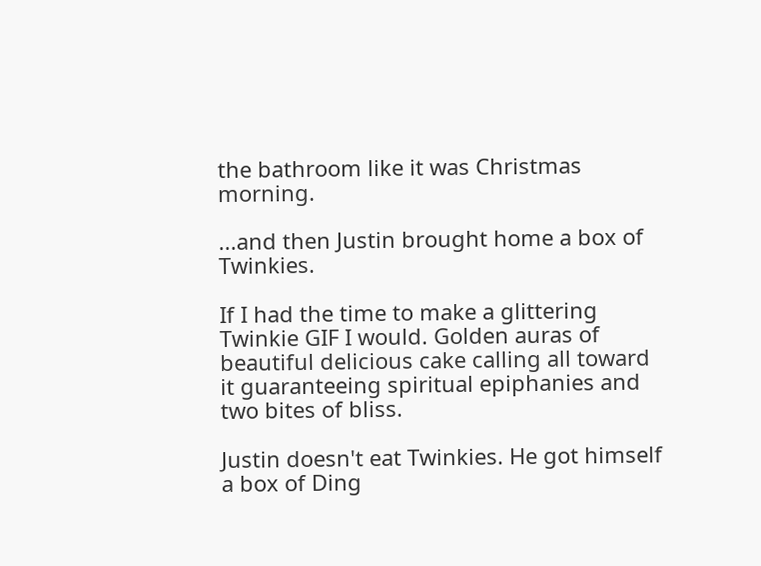the bathroom like it was Christmas morning.

...and then Justin brought home a box of Twinkies.

If I had the time to make a glittering Twinkie GIF I would. Golden auras of beautiful delicious cake calling all toward it guaranteeing spiritual epiphanies and two bites of bliss.

Justin doesn't eat Twinkies. He got himself a box of Ding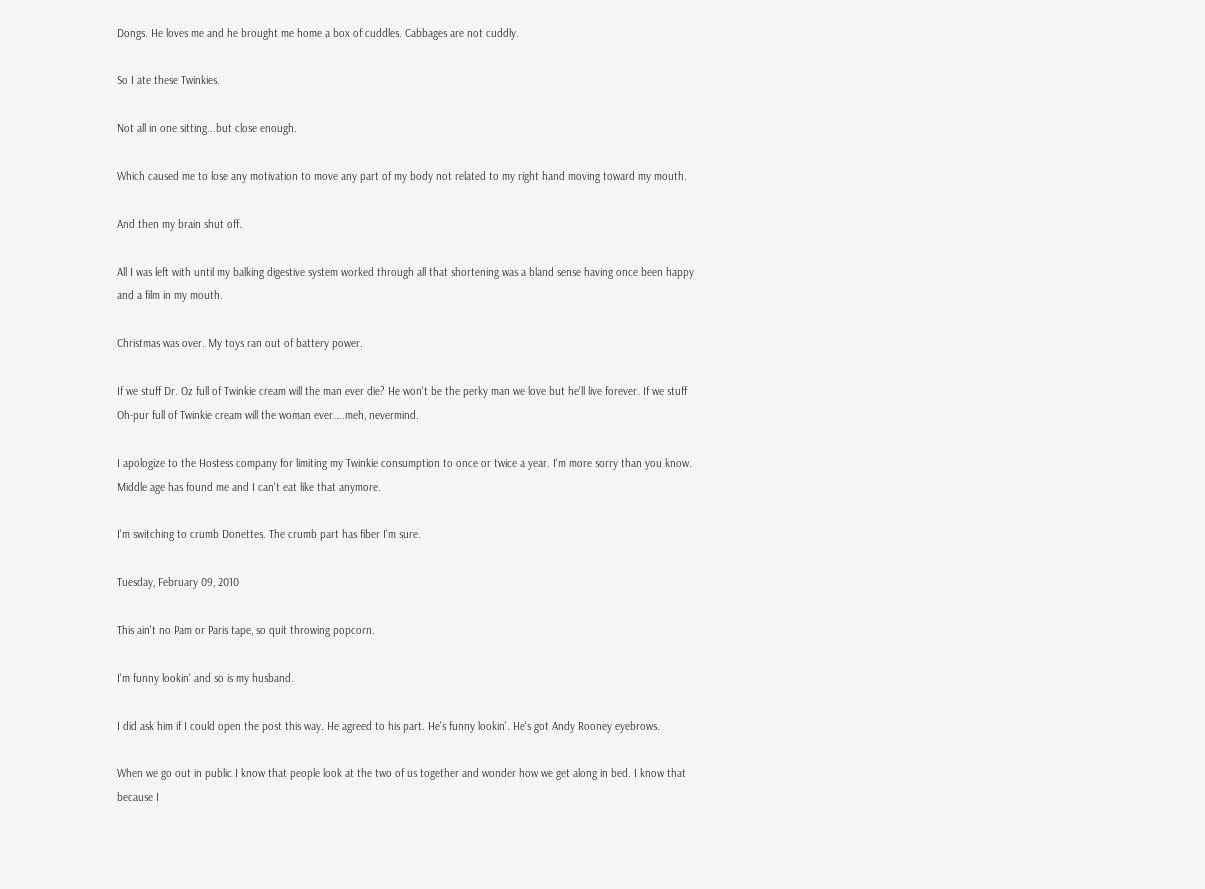Dongs. He loves me and he brought me home a box of cuddles. Cabbages are not cuddly.

So I ate these Twinkies.

Not all in one sitting...but close enough.

Which caused me to lose any motivation to move any part of my body not related to my right hand moving toward my mouth.

And then my brain shut off.

All I was left with until my balking digestive system worked through all that shortening was a bland sense having once been happy and a film in my mouth.

Christmas was over. My toys ran out of battery power.

If we stuff Dr. Oz full of Twinkie cream will the man ever die? He won't be the perky man we love but he'll live forever. If we stuff Oh-pur full of Twinkie cream will the woman ever....meh, nevermind.

I apologize to the Hostess company for limiting my Twinkie consumption to once or twice a year. I'm more sorry than you know. Middle age has found me and I can't eat like that anymore.

I'm switching to crumb Donettes. The crumb part has fiber I'm sure.

Tuesday, February 09, 2010

This ain't no Pam or Paris tape, so quit throwing popcorn.

I'm funny lookin' and so is my husband.

I did ask him if I could open the post this way. He agreed to his part. He's funny lookin'. He's got Andy Rooney eyebrows.

When we go out in public I know that people look at the two of us together and wonder how we get along in bed. I know that because I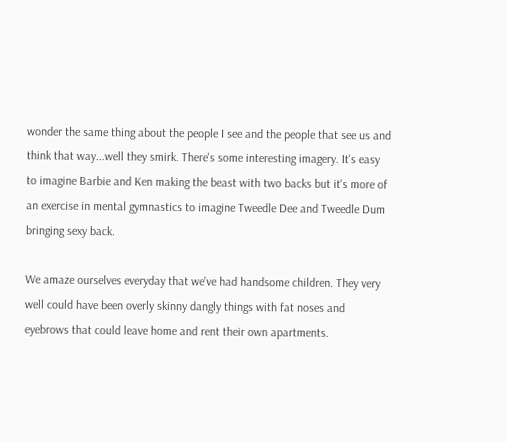wonder the same thing about the people I see and the people that see us and think that way...well they smirk. There's some interesting imagery. It's easy to imagine Barbie and Ken making the beast with two backs but it's more of an exercise in mental gymnastics to imagine Tweedle Dee and Tweedle Dum bringing sexy back.

We amaze ourselves everyday that we've had handsome children. They very well could have been overly skinny dangly things with fat noses and eyebrows that could leave home and rent their own apartments.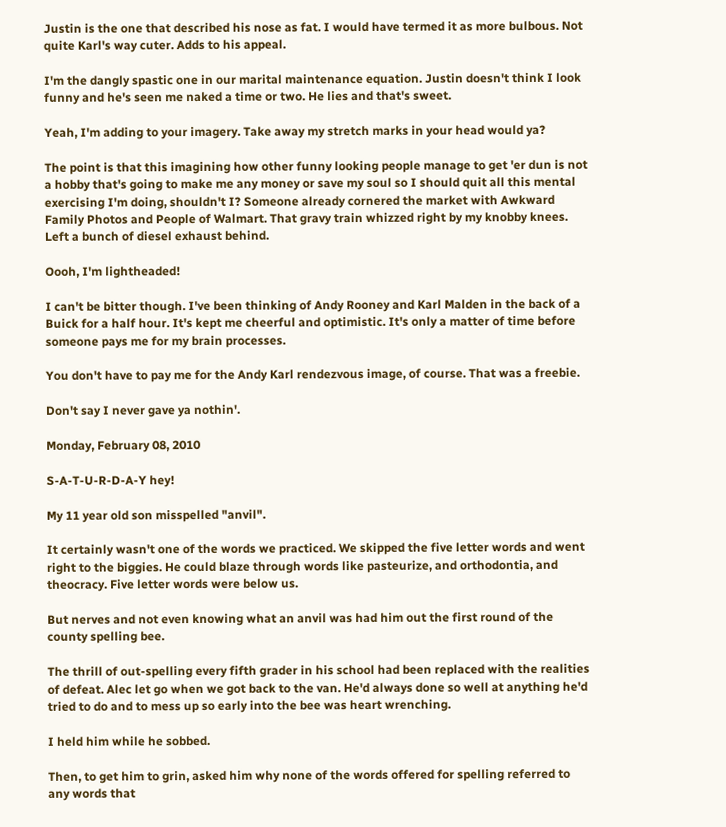Justin is the one that described his nose as fat. I would have termed it as more bulbous. Not quite Karl's way cuter. Adds to his appeal.

I'm the dangly spastic one in our marital maintenance equation. Justin doesn't think I look funny and he's seen me naked a time or two. He lies and that's sweet.

Yeah, I'm adding to your imagery. Take away my stretch marks in your head would ya?

The point is that this imagining how other funny looking people manage to get 'er dun is not a hobby that's going to make me any money or save my soul so I should quit all this mental exercising I'm doing, shouldn't I? Someone already cornered the market with Awkward Family Photos and People of Walmart. That gravy train whizzed right by my knobby knees. Left a bunch of diesel exhaust behind.

Oooh, I'm lightheaded!

I can't be bitter though. I've been thinking of Andy Rooney and Karl Malden in the back of a Buick for a half hour. It's kept me cheerful and optimistic. It's only a matter of time before someone pays me for my brain processes.

You don't have to pay me for the Andy Karl rendezvous image, of course. That was a freebie.

Don't say I never gave ya nothin'.

Monday, February 08, 2010

S-A-T-U-R-D-A-Y hey!

My 11 year old son misspelled "anvil".

It certainly wasn't one of the words we practiced. We skipped the five letter words and went right to the biggies. He could blaze through words like pasteurize, and orthodontia, and theocracy. Five letter words were below us.

But nerves and not even knowing what an anvil was had him out the first round of the county spelling bee.

The thrill of out-spelling every fifth grader in his school had been replaced with the realities of defeat. Alec let go when we got back to the van. He'd always done so well at anything he'd tried to do and to mess up so early into the bee was heart wrenching.

I held him while he sobbed.

Then, to get him to grin, asked him why none of the words offered for spelling referred to any words that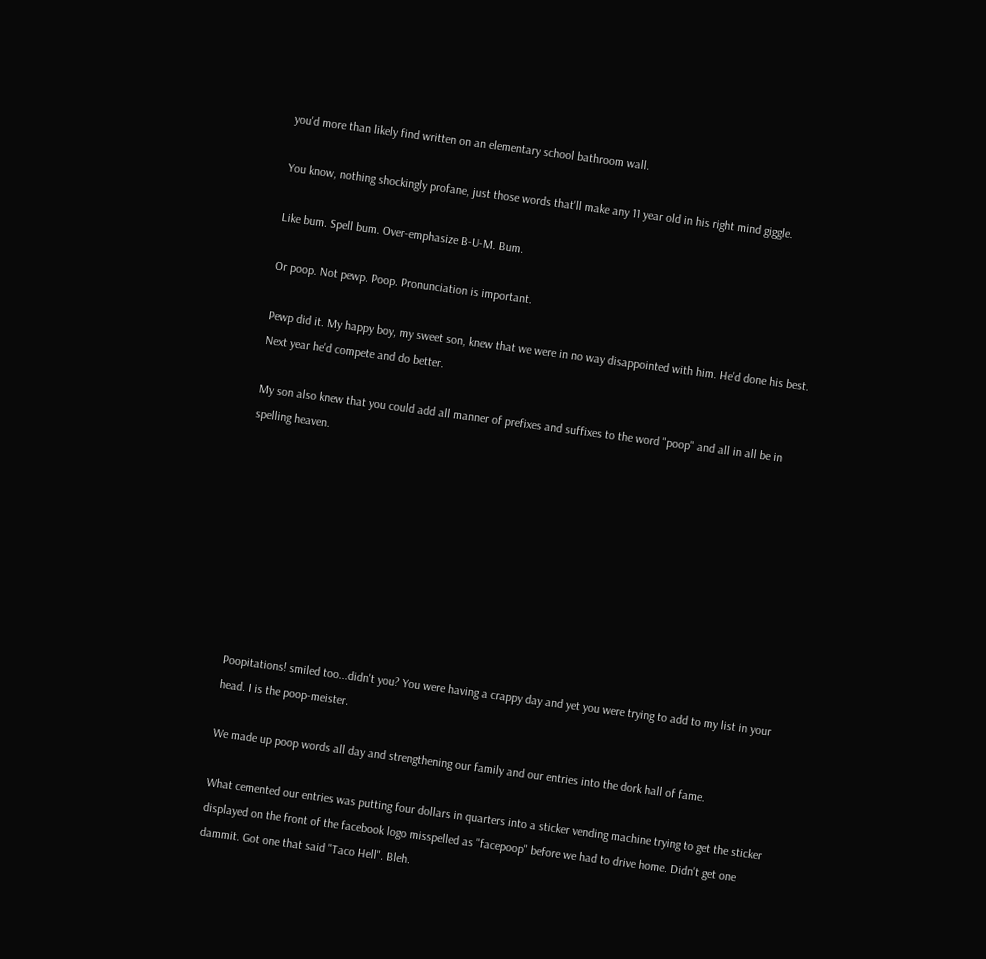you'd more than likely find written on an elementary school bathroom wall.

You know, nothing shockingly profane, just those words that'll make any 11 year old in his right mind giggle.

Like bum. Spell bum. Over-emphasize B-U-M. Bum.

Or poop. Not pewp. Poop. Pronunciation is important.

Pewp did it. My happy boy, my sweet son, knew that we were in no way disappointed with him. He'd done his best. Next year he'd compete and do better.

My son also knew that you could add all manner of prefixes and suffixes to the word "poop" and all in all be in spelling heaven.









Poopitations! smiled too...didn't you? You were having a crappy day and yet you were trying to add to my list in your head. I is the poop-meister.

We made up poop words all day and strengthening our family and our entries into the dork hall of fame.

What cemented our entries was putting four dollars in quarters into a sticker vending machine trying to get the sticker displayed on the front of the facebook logo misspelled as "facepoop" before we had to drive home. Didn't get one dammit. Got one that said "Taco Hell". Bleh.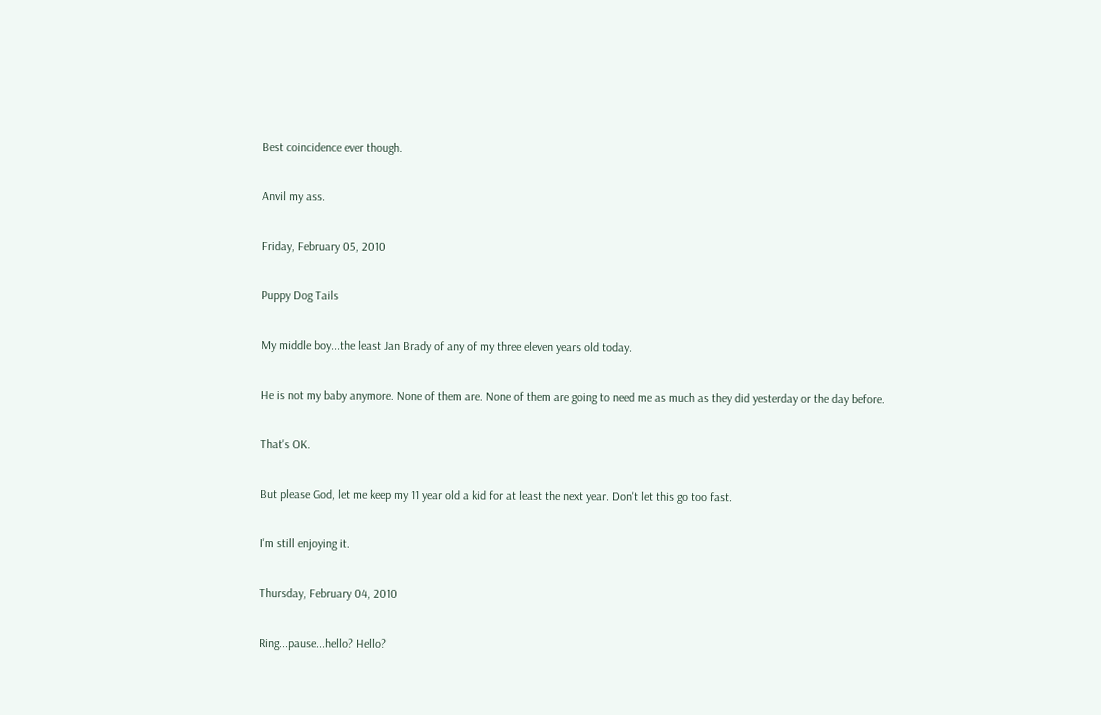Best coincidence ever though.

Anvil my ass.

Friday, February 05, 2010

Puppy Dog Tails

My middle boy...the least Jan Brady of any of my three eleven years old today.

He is not my baby anymore. None of them are. None of them are going to need me as much as they did yesterday or the day before.

That's OK.

But please God, let me keep my 11 year old a kid for at least the next year. Don't let this go too fast.

I'm still enjoying it.

Thursday, February 04, 2010

Ring...pause...hello? Hello?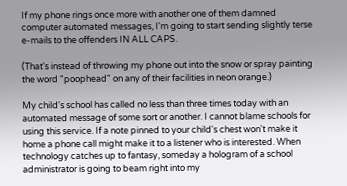If my phone rings once more with another one of them damned computer automated messages, I'm going to start sending slightly terse e-mails to the offenders IN ALL CAPS.

(That's instead of throwing my phone out into the snow or spray painting the word "poophead" on any of their facilities in neon orange.)

My child's school has called no less than three times today with an automated message of some sort or another. I cannot blame schools for using this service. If a note pinned to your child's chest won't make it home a phone call might make it to a listener who is interested. When technology catches up to fantasy, someday a hologram of a school administrator is going to beam right into my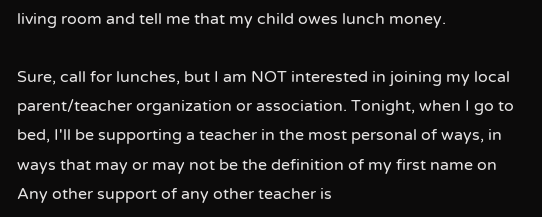living room and tell me that my child owes lunch money.

Sure, call for lunches, but I am NOT interested in joining my local parent/teacher organization or association. Tonight, when I go to bed, I'll be supporting a teacher in the most personal of ways, in ways that may or may not be the definition of my first name on Any other support of any other teacher is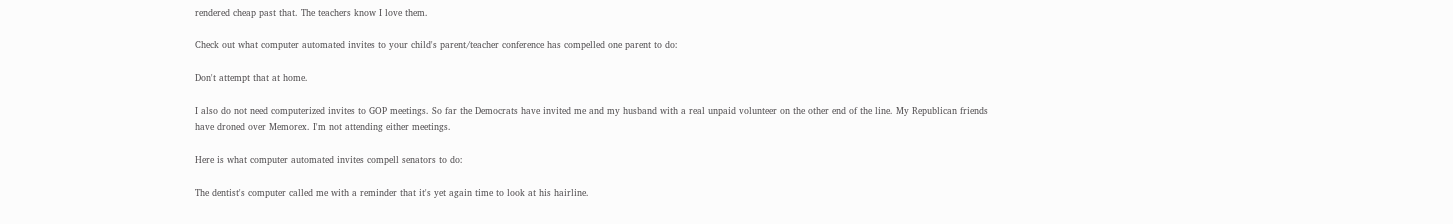rendered cheap past that. The teachers know I love them.

Check out what computer automated invites to your child's parent/teacher conference has compelled one parent to do:

Don't attempt that at home.

I also do not need computerized invites to GOP meetings. So far the Democrats have invited me and my husband with a real unpaid volunteer on the other end of the line. My Republican friends have droned over Memorex. I'm not attending either meetings.

Here is what computer automated invites compell senators to do:

The dentist's computer called me with a reminder that it's yet again time to look at his hairline.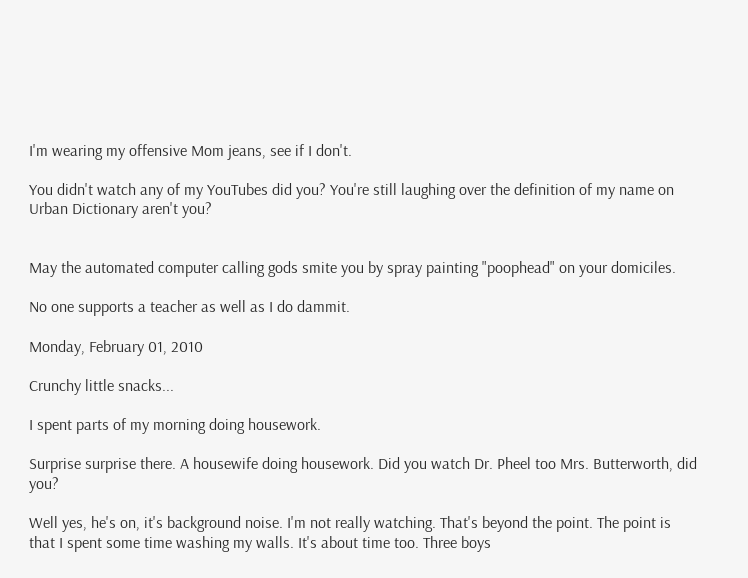I'm wearing my offensive Mom jeans, see if I don't.

You didn't watch any of my YouTubes did you? You're still laughing over the definition of my name on Urban Dictionary aren't you?


May the automated computer calling gods smite you by spray painting "poophead" on your domiciles.

No one supports a teacher as well as I do dammit.

Monday, February 01, 2010

Crunchy little snacks...

I spent parts of my morning doing housework.

Surprise surprise there. A housewife doing housework. Did you watch Dr. Pheel too Mrs. Butterworth, did you?

Well yes, he's on, it's background noise. I'm not really watching. That's beyond the point. The point is that I spent some time washing my walls. It's about time too. Three boys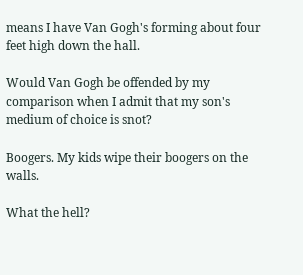means I have Van Gogh's forming about four feet high down the hall.

Would Van Gogh be offended by my comparison when I admit that my son's medium of choice is snot?

Boogers. My kids wipe their boogers on the walls.

What the hell?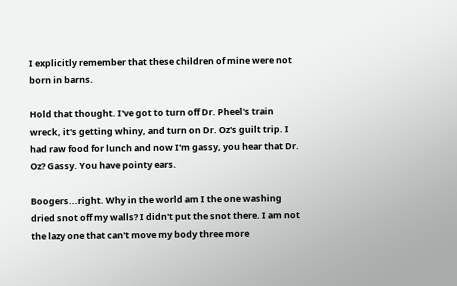I explicitly remember that these children of mine were not born in barns.

Hold that thought. I've got to turn off Dr. Pheel's train wreck, it's getting whiny, and turn on Dr. Oz's guilt trip. I had raw food for lunch and now I'm gassy, you hear that Dr. Oz? Gassy. You have pointy ears.

Boogers...right. Why in the world am I the one washing dried snot off my walls? I didn't put the snot there. I am not the lazy one that can't move my body three more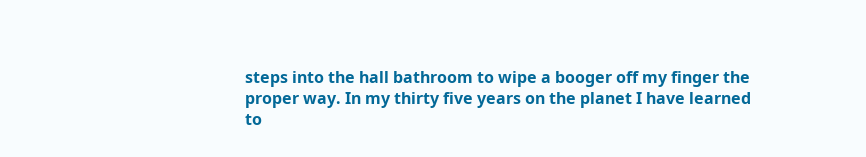steps into the hall bathroom to wipe a booger off my finger the proper way. In my thirty five years on the planet I have learned to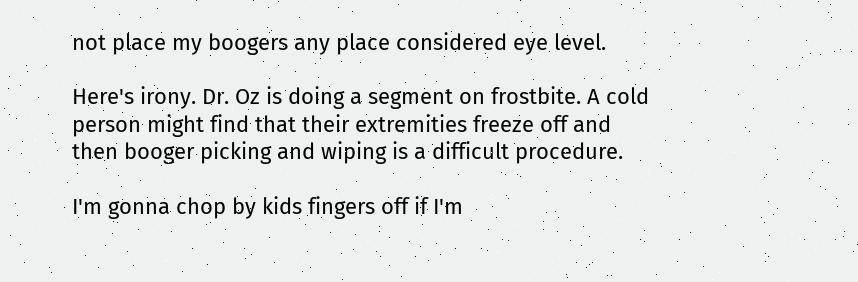not place my boogers any place considered eye level.

Here's irony. Dr. Oz is doing a segment on frostbite. A cold person might find that their extremities freeze off and then booger picking and wiping is a difficult procedure.

I'm gonna chop by kids fingers off if I'm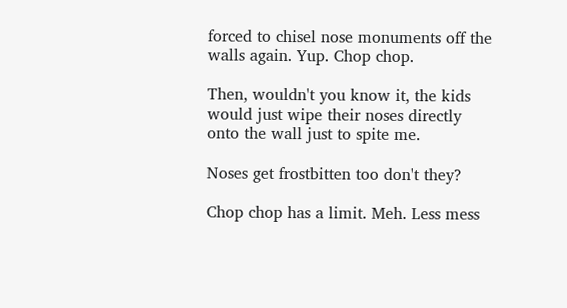forced to chisel nose monuments off the walls again. Yup. Chop chop.

Then, wouldn't you know it, the kids would just wipe their noses directly onto the wall just to spite me.

Noses get frostbitten too don't they?

Chop chop has a limit. Meh. Less mess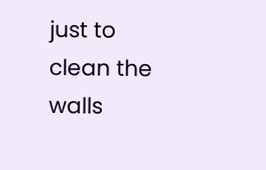just to clean the walls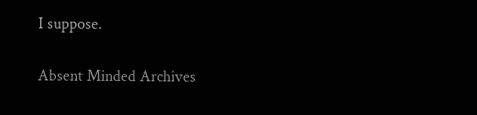I suppose.

Absent Minded Archives